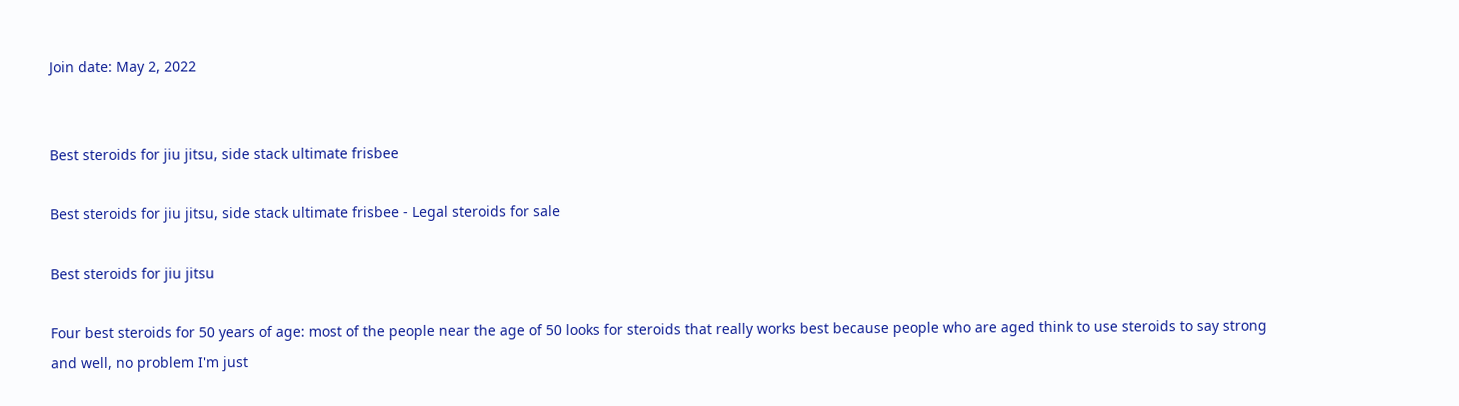Join date: May 2, 2022


Best steroids for jiu jitsu, side stack ultimate frisbee

Best steroids for jiu jitsu, side stack ultimate frisbee - Legal steroids for sale

Best steroids for jiu jitsu

Four best steroids for 50 years of age: most of the people near the age of 50 looks for steroids that really works best because people who are aged think to use steroids to say strong and well, no problem I'm just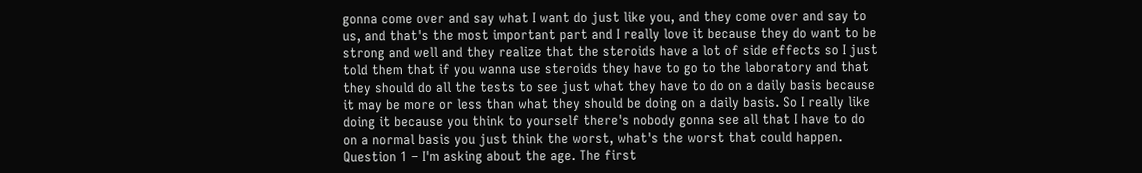gonna come over and say what I want do just like you, and they come over and say to us, and that's the most important part and I really love it because they do want to be strong and well and they realize that the steroids have a lot of side effects so I just told them that if you wanna use steroids they have to go to the laboratory and that they should do all the tests to see just what they have to do on a daily basis because it may be more or less than what they should be doing on a daily basis. So I really like doing it because you think to yourself there's nobody gonna see all that I have to do on a normal basis you just think the worst, what's the worst that could happen. Question 1 – I'm asking about the age. The first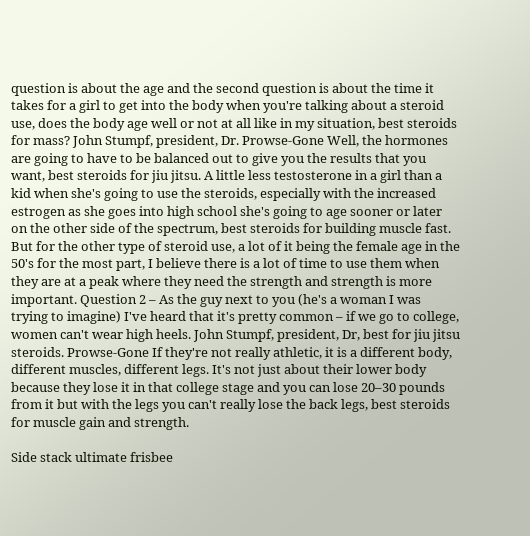question is about the age and the second question is about the time it takes for a girl to get into the body when you're talking about a steroid use, does the body age well or not at all like in my situation, best steroids for mass? John Stumpf, president, Dr. Prowse-Gone Well, the hormones are going to have to be balanced out to give you the results that you want, best steroids for jiu jitsu. A little less testosterone in a girl than a kid when she's going to use the steroids, especially with the increased estrogen as she goes into high school she's going to age sooner or later on the other side of the spectrum, best steroids for building muscle fast. But for the other type of steroid use, a lot of it being the female age in the 50's for the most part, I believe there is a lot of time to use them when they are at a peak where they need the strength and strength is more important. Question 2 – As the guy next to you (he's a woman I was trying to imagine) I've heard that it's pretty common – if we go to college, women can't wear high heels. John Stumpf, president, Dr, best for jiu jitsu steroids. Prowse-Gone If they're not really athletic, it is a different body, different muscles, different legs. It's not just about their lower body because they lose it in that college stage and you can lose 20–30 pounds from it but with the legs you can't really lose the back legs, best steroids for muscle gain and strength.

Side stack ultimate frisbee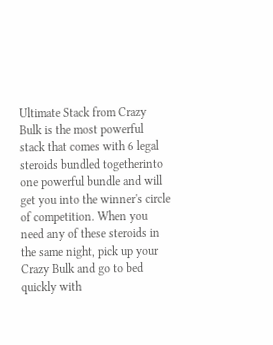Ultimate Stack from Crazy Bulk is the most powerful stack that comes with 6 legal steroids bundled togetherinto one powerful bundle and will get you into the winner's circle of competition. When you need any of these steroids in the same night, pick up your Crazy Bulk and go to bed quickly with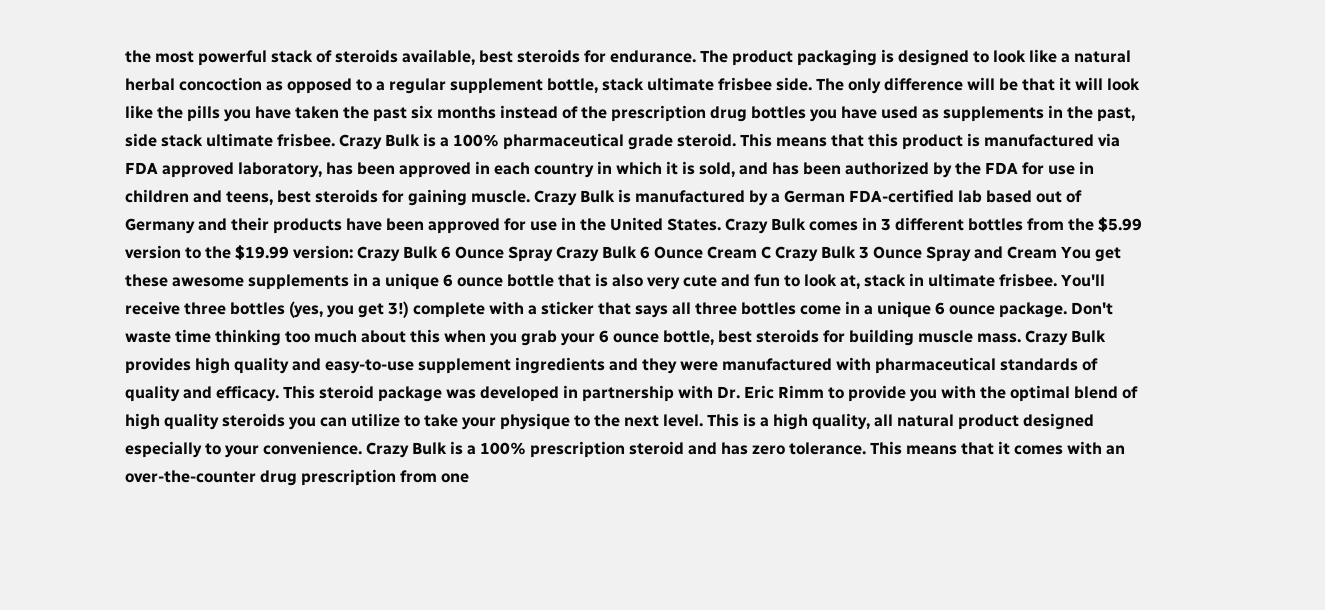the most powerful stack of steroids available, best steroids for endurance. The product packaging is designed to look like a natural herbal concoction as opposed to a regular supplement bottle, stack ultimate frisbee side. The only difference will be that it will look like the pills you have taken the past six months instead of the prescription drug bottles you have used as supplements in the past, side stack ultimate frisbee. Crazy Bulk is a 100% pharmaceutical grade steroid. This means that this product is manufactured via FDA approved laboratory, has been approved in each country in which it is sold, and has been authorized by the FDA for use in children and teens, best steroids for gaining muscle. Crazy Bulk is manufactured by a German FDA-certified lab based out of Germany and their products have been approved for use in the United States. Crazy Bulk comes in 3 different bottles from the $5.99 version to the $19.99 version: Crazy Bulk 6 Ounce Spray Crazy Bulk 6 Ounce Cream C Crazy Bulk 3 Ounce Spray and Cream You get these awesome supplements in a unique 6 ounce bottle that is also very cute and fun to look at, stack in ultimate frisbee. You'll receive three bottles (yes, you get 3!) complete with a sticker that says all three bottles come in a unique 6 ounce package. Don't waste time thinking too much about this when you grab your 6 ounce bottle, best steroids for building muscle mass. Crazy Bulk provides high quality and easy-to-use supplement ingredients and they were manufactured with pharmaceutical standards of quality and efficacy. This steroid package was developed in partnership with Dr. Eric Rimm to provide you with the optimal blend of high quality steroids you can utilize to take your physique to the next level. This is a high quality, all natural product designed especially to your convenience. Crazy Bulk is a 100% prescription steroid and has zero tolerance. This means that it comes with an over-the-counter drug prescription from one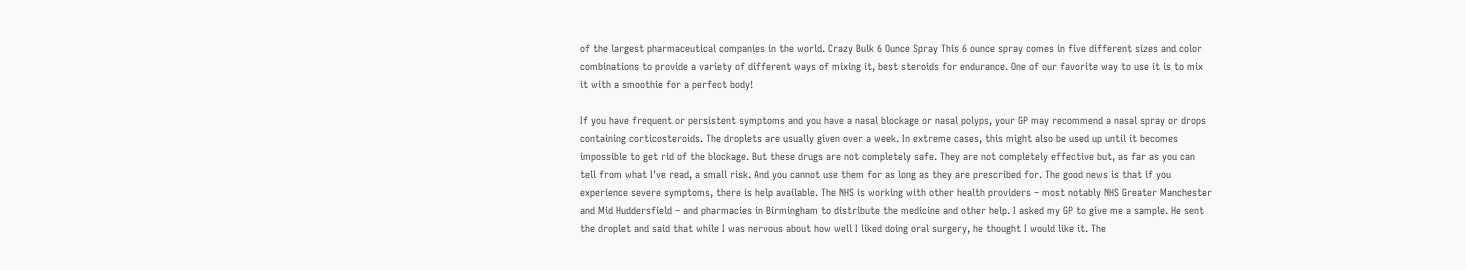of the largest pharmaceutical companies in the world. Crazy Bulk 6 Ounce Spray This 6 ounce spray comes in five different sizes and color combinations to provide a variety of different ways of mixing it, best steroids for endurance. One of our favorite way to use it is to mix it with a smoothie for a perfect body!

If you have frequent or persistent symptoms and you have a nasal blockage or nasal polyps, your GP may recommend a nasal spray or drops containing corticosteroids. The droplets are usually given over a week. In extreme cases, this might also be used up until it becomes impossible to get rid of the blockage. But these drugs are not completely safe. They are not completely effective but, as far as you can tell from what I've read, a small risk. And you cannot use them for as long as they are prescribed for. The good news is that if you experience severe symptoms, there is help available. The NHS is working with other health providers – most notably NHS Greater Manchester and Mid Huddersfield – and pharmacies in Birmingham to distribute the medicine and other help. I asked my GP to give me a sample. He sent the droplet and said that while I was nervous about how well I liked doing oral surgery, he thought I would like it. The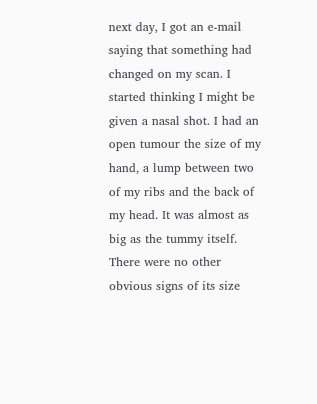next day, I got an e-mail saying that something had changed on my scan. I started thinking I might be given a nasal shot. I had an open tumour the size of my hand, a lump between two of my ribs and the back of my head. It was almost as big as the tummy itself. There were no other obvious signs of its size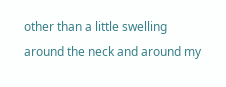other than a little swelling around the neck and around my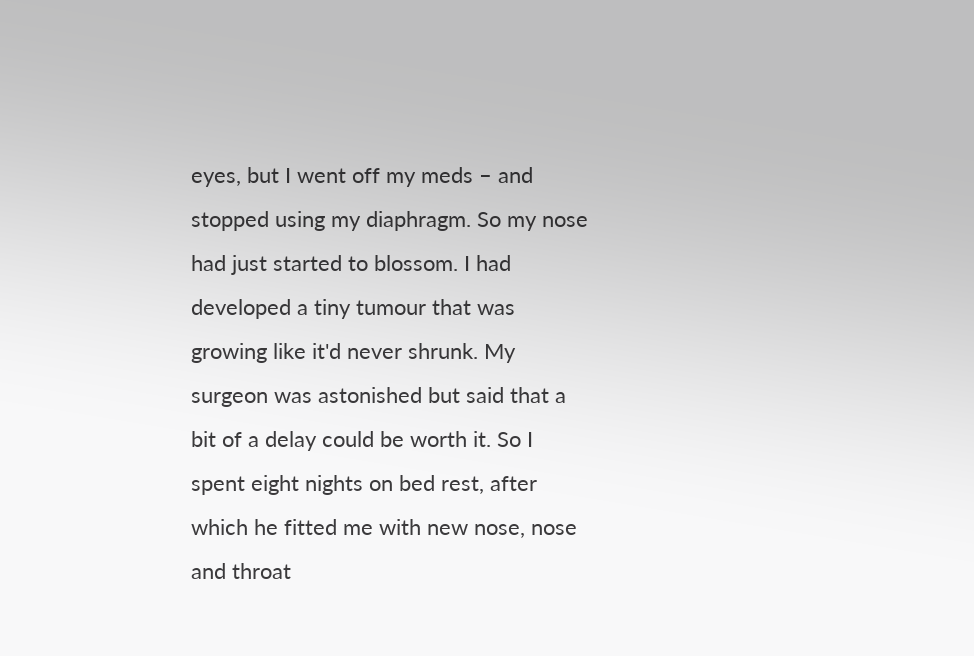eyes, but I went off my meds – and stopped using my diaphragm. So my nose had just started to blossom. I had developed a tiny tumour that was growing like it'd never shrunk. My surgeon was astonished but said that a bit of a delay could be worth it. So I spent eight nights on bed rest, after which he fitted me with new nose, nose and throat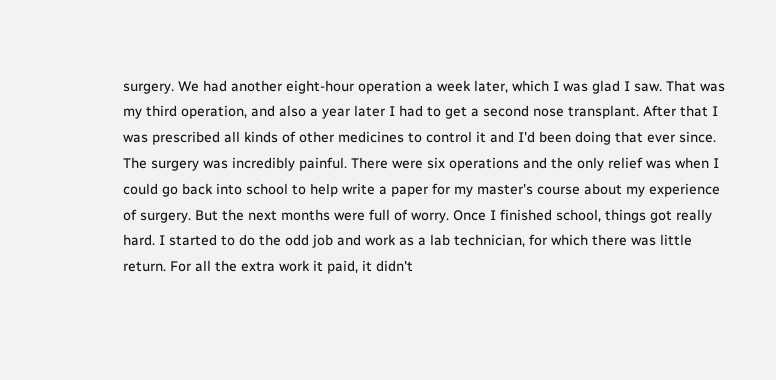surgery. We had another eight-hour operation a week later, which I was glad I saw. That was my third operation, and also a year later I had to get a second nose transplant. After that I was prescribed all kinds of other medicines to control it and I'd been doing that ever since. The surgery was incredibly painful. There were six operations and the only relief was when I could go back into school to help write a paper for my master's course about my experience of surgery. But the next months were full of worry. Once I finished school, things got really hard. I started to do the odd job and work as a lab technician, for which there was little return. For all the extra work it paid, it didn't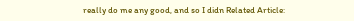really do me any good, and so I didn Related Article: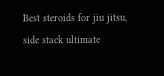Best steroids for jiu jitsu, side stack ultimate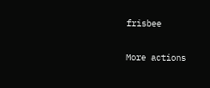frisbee

More actions